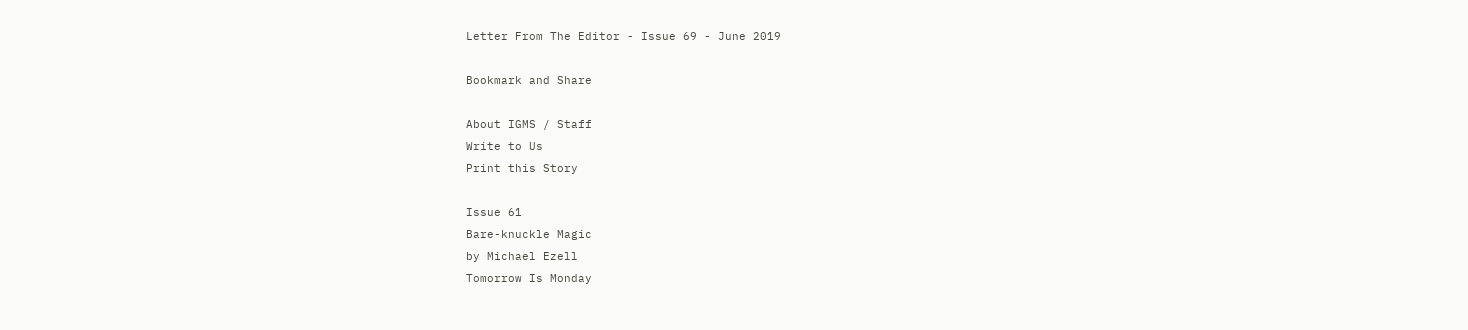Letter From The Editor - Issue 69 - June 2019

Bookmark and Share

About IGMS / Staff
Write to Us
Print this Story

Issue 61
Bare-knuckle Magic
by Michael Ezell
Tomorrow Is Monday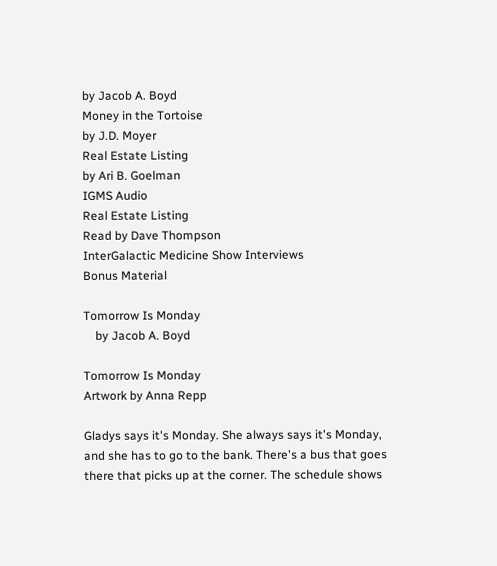by Jacob A. Boyd
Money in the Tortoise
by J.D. Moyer
Real Estate Listing
by Ari B. Goelman
IGMS Audio
Real Estate Listing
Read by Dave Thompson
InterGalactic Medicine Show Interviews
Bonus Material

Tomorrow Is Monday
    by Jacob A. Boyd

Tomorrow Is Monday
Artwork by Anna Repp

Gladys says it's Monday. She always says it's Monday, and she has to go to the bank. There's a bus that goes there that picks up at the corner. The schedule shows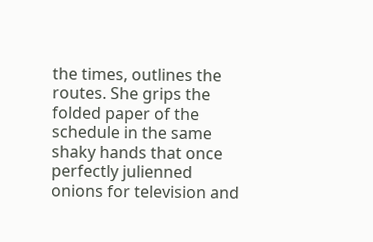the times, outlines the routes. She grips the folded paper of the schedule in the same shaky hands that once perfectly julienned onions for television and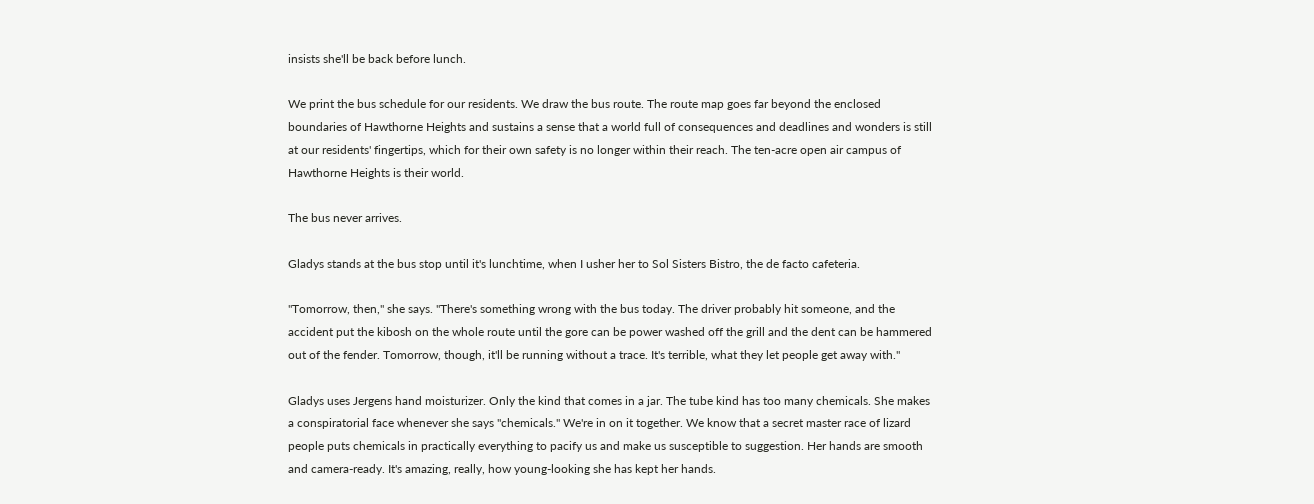insists she'll be back before lunch.

We print the bus schedule for our residents. We draw the bus route. The route map goes far beyond the enclosed boundaries of Hawthorne Heights and sustains a sense that a world full of consequences and deadlines and wonders is still at our residents' fingertips, which for their own safety is no longer within their reach. The ten-acre open air campus of Hawthorne Heights is their world.

The bus never arrives.

Gladys stands at the bus stop until it's lunchtime, when I usher her to Sol Sisters Bistro, the de facto cafeteria.

"Tomorrow, then," she says. "There's something wrong with the bus today. The driver probably hit someone, and the accident put the kibosh on the whole route until the gore can be power washed off the grill and the dent can be hammered out of the fender. Tomorrow, though, it'll be running without a trace. It's terrible, what they let people get away with."

Gladys uses Jergens hand moisturizer. Only the kind that comes in a jar. The tube kind has too many chemicals. She makes a conspiratorial face whenever she says "chemicals." We're in on it together. We know that a secret master race of lizard people puts chemicals in practically everything to pacify us and make us susceptible to suggestion. Her hands are smooth and camera-ready. It's amazing, really, how young-looking she has kept her hands.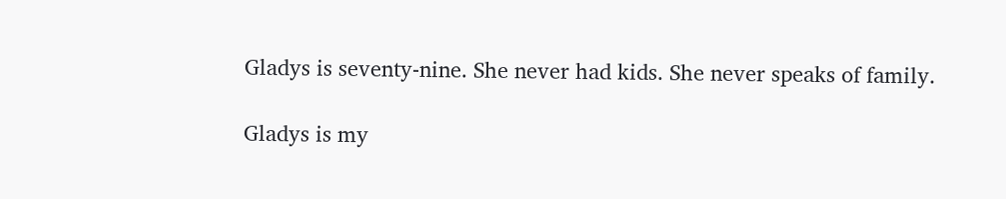Gladys is seventy-nine. She never had kids. She never speaks of family.

Gladys is my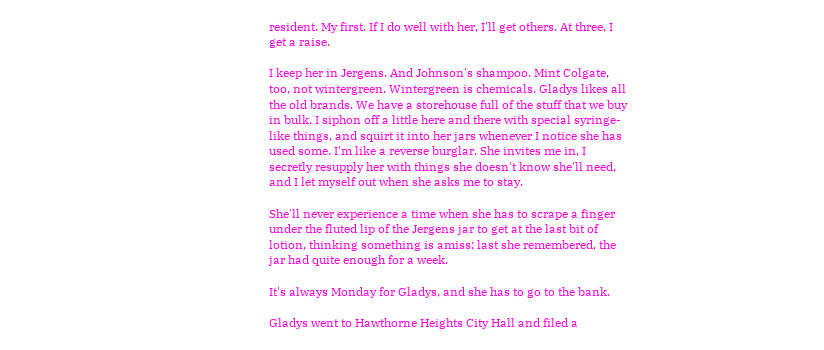resident. My first. If I do well with her, I'll get others. At three, I get a raise.

I keep her in Jergens. And Johnson's shampoo. Mint Colgate, too, not wintergreen. Wintergreen is chemicals. Gladys likes all the old brands. We have a storehouse full of the stuff that we buy in bulk. I siphon off a little here and there with special syringe-like things, and squirt it into her jars whenever I notice she has used some. I'm like a reverse burglar. She invites me in, I secretly resupply her with things she doesn't know she'll need, and I let myself out when she asks me to stay.

She'll never experience a time when she has to scrape a finger under the fluted lip of the Jergens jar to get at the last bit of lotion, thinking something is amiss; last she remembered, the jar had quite enough for a week.

It's always Monday for Gladys, and she has to go to the bank.

Gladys went to Hawthorne Heights City Hall and filed a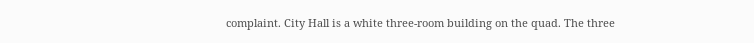complaint. City Hall is a white three-room building on the quad. The three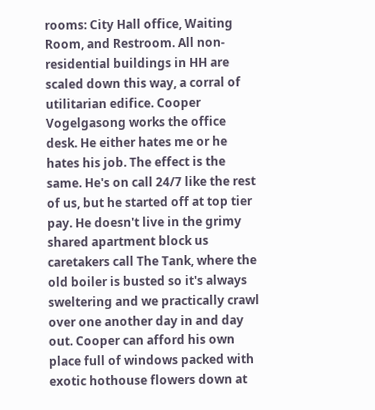rooms: City Hall office, Waiting Room, and Restroom. All non-residential buildings in HH are scaled down this way, a corral of utilitarian edifice. Cooper Vogelgasong works the office desk. He either hates me or he hates his job. The effect is the same. He's on call 24/7 like the rest of us, but he started off at top tier pay. He doesn't live in the grimy shared apartment block us caretakers call The Tank, where the old boiler is busted so it's always sweltering and we practically crawl over one another day in and day out. Cooper can afford his own place full of windows packed with exotic hothouse flowers down at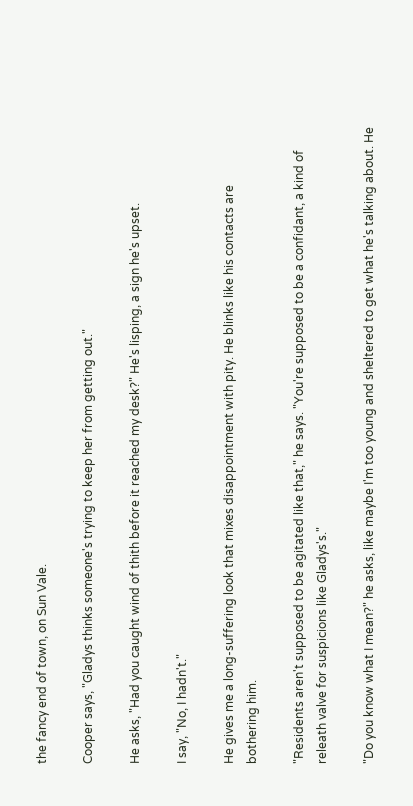the fancy end of town, on Sun Vale.

Cooper says, "Gladys thinks someone's trying to keep her from getting out."

He asks, "Had you caught wind of thith before it reached my desk?" He's lisping, a sign he's upset.

I say, "No, I hadn't."

He gives me a long-suffering look that mixes disappointment with pity. He blinks like his contacts are bothering him.

"Residents aren't supposed to be agitated like that," he says. "You're supposed to be a confidant, a kind of releath valve for suspicions like Gladys's."

"Do you know what I mean?" he asks, like maybe I'm too young and sheltered to get what he's talking about. He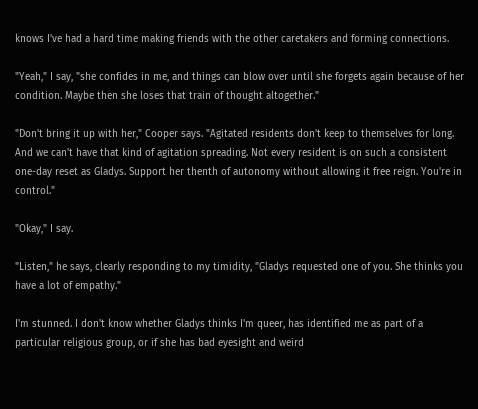knows I've had a hard time making friends with the other caretakers and forming connections.

"Yeah," I say, "she confides in me, and things can blow over until she forgets again because of her condition. Maybe then she loses that train of thought altogether."

"Don't bring it up with her," Cooper says. "Agitated residents don't keep to themselves for long. And we can't have that kind of agitation spreading. Not every resident is on such a consistent one-day reset as Gladys. Support her thenth of autonomy without allowing it free reign. You're in control."

"Okay," I say.

"Listen," he says, clearly responding to my timidity, "Gladys requested one of you. She thinks you have a lot of empathy."

I'm stunned. I don't know whether Gladys thinks I'm queer, has identified me as part of a particular religious group, or if she has bad eyesight and weird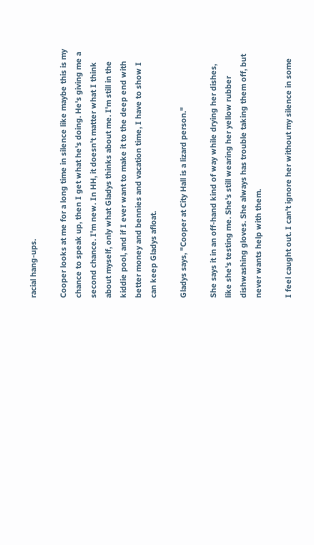racial hang-ups.

Cooper looks at me for a long time in silence like maybe this is my chance to speak up, then I get what he's doing. He's giving me a second chance. I'm new. In HH, it doesn't matter what I think about myself, only what Gladys thinks about me. I'm still in the kiddie pool, and if I ever want to make it to the deep end with better money and bennies and vacation time, I have to show I can keep Gladys afloat.

Gladys says, "Cooper at City Hall is a lizard person."

She says it in an off-hand kind of way while drying her dishes, like she's testing me. She's still wearing her yellow rubber dishwashing gloves. She always has trouble taking them off, but never wants help with them.

I feel caught out. I can't ignore her without my silence in some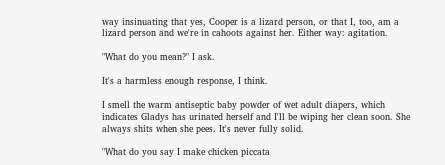way insinuating that yes, Cooper is a lizard person, or that I, too, am a lizard person and we're in cahoots against her. Either way: agitation.

"What do you mean?" I ask.

It's a harmless enough response, I think.

I smell the warm antiseptic baby powder of wet adult diapers, which indicates Gladys has urinated herself and I'll be wiping her clean soon. She always shits when she pees. It's never fully solid.

"What do you say I make chicken piccata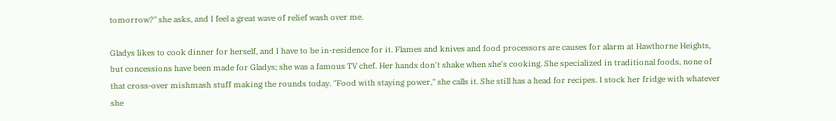tomorrow?" she asks, and I feel a great wave of relief wash over me.

Gladys likes to cook dinner for herself, and I have to be in-residence for it. Flames and knives and food processors are causes for alarm at Hawthorne Heights, but concessions have been made for Gladys; she was a famous TV chef. Her hands don't shake when she's cooking. She specialized in traditional foods, none of that cross-over mishmash stuff making the rounds today. "Food with staying power," she calls it. She still has a head for recipes. I stock her fridge with whatever she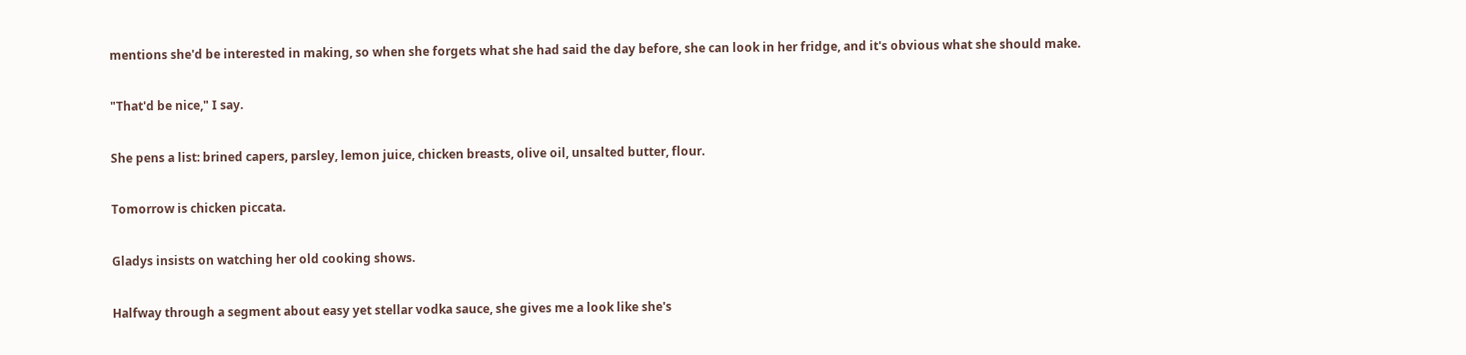mentions she'd be interested in making, so when she forgets what she had said the day before, she can look in her fridge, and it's obvious what she should make.

"That'd be nice," I say.

She pens a list: brined capers, parsley, lemon juice, chicken breasts, olive oil, unsalted butter, flour.

Tomorrow is chicken piccata.

Gladys insists on watching her old cooking shows.

Halfway through a segment about easy yet stellar vodka sauce, she gives me a look like she's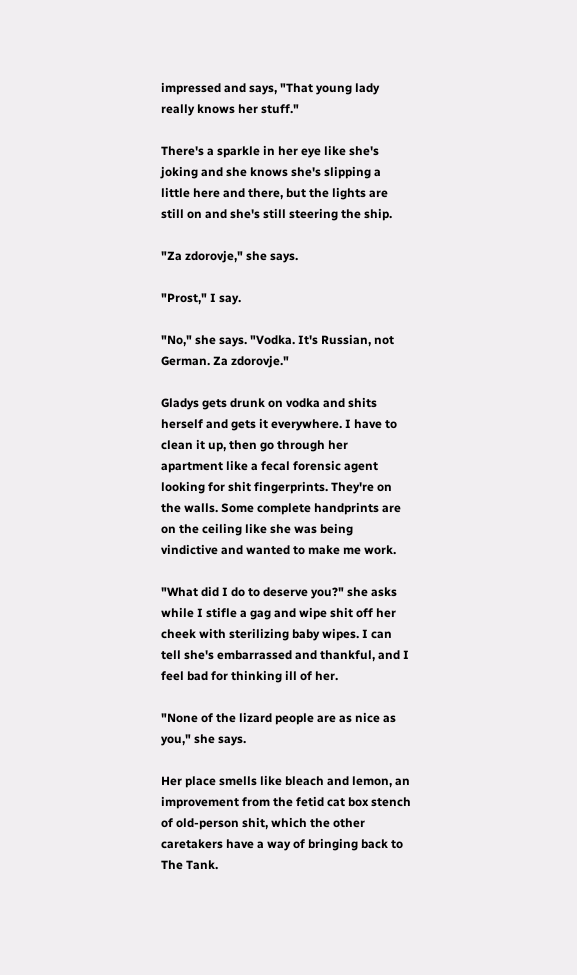impressed and says, "That young lady really knows her stuff."

There's a sparkle in her eye like she's joking and she knows she's slipping a little here and there, but the lights are still on and she's still steering the ship.

"Za zdorovje," she says.

"Prost," I say.

"No," she says. "Vodka. It's Russian, not German. Za zdorovje."

Gladys gets drunk on vodka and shits herself and gets it everywhere. I have to clean it up, then go through her apartment like a fecal forensic agent looking for shit fingerprints. They're on the walls. Some complete handprints are on the ceiling like she was being vindictive and wanted to make me work.

"What did I do to deserve you?" she asks while I stifle a gag and wipe shit off her cheek with sterilizing baby wipes. I can tell she's embarrassed and thankful, and I feel bad for thinking ill of her.

"None of the lizard people are as nice as you," she says.

Her place smells like bleach and lemon, an improvement from the fetid cat box stench of old-person shit, which the other caretakers have a way of bringing back to The Tank.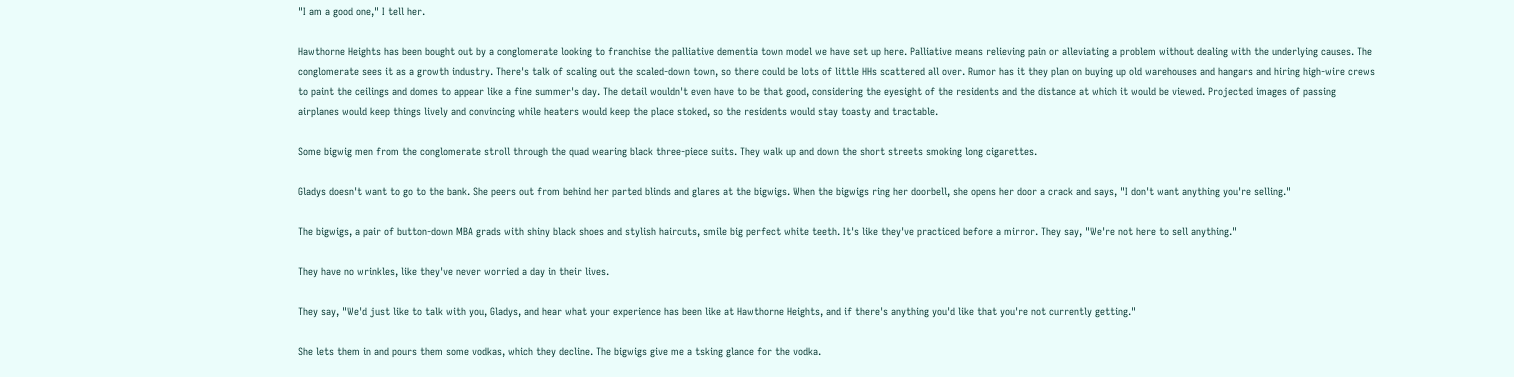"I am a good one," I tell her.

Hawthorne Heights has been bought out by a conglomerate looking to franchise the palliative dementia town model we have set up here. Palliative means relieving pain or alleviating a problem without dealing with the underlying causes. The conglomerate sees it as a growth industry. There's talk of scaling out the scaled-down town, so there could be lots of little HHs scattered all over. Rumor has it they plan on buying up old warehouses and hangars and hiring high-wire crews to paint the ceilings and domes to appear like a fine summer's day. The detail wouldn't even have to be that good, considering the eyesight of the residents and the distance at which it would be viewed. Projected images of passing airplanes would keep things lively and convincing while heaters would keep the place stoked, so the residents would stay toasty and tractable.

Some bigwig men from the conglomerate stroll through the quad wearing black three-piece suits. They walk up and down the short streets smoking long cigarettes.

Gladys doesn't want to go to the bank. She peers out from behind her parted blinds and glares at the bigwigs. When the bigwigs ring her doorbell, she opens her door a crack and says, "I don't want anything you're selling."

The bigwigs, a pair of button-down MBA grads with shiny black shoes and stylish haircuts, smile big perfect white teeth. It's like they've practiced before a mirror. They say, "We're not here to sell anything."

They have no wrinkles, like they've never worried a day in their lives.

They say, "We'd just like to talk with you, Gladys, and hear what your experience has been like at Hawthorne Heights, and if there's anything you'd like that you're not currently getting."

She lets them in and pours them some vodkas, which they decline. The bigwigs give me a tsking glance for the vodka.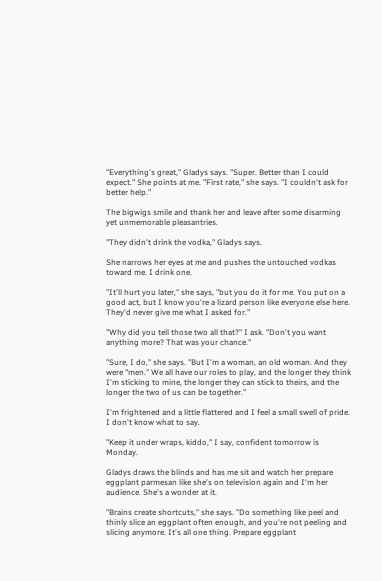"Everything's great," Gladys says. "Super. Better than I could expect." She points at me. "First rate," she says. "I couldn't ask for better help."

The bigwigs smile and thank her and leave after some disarming yet unmemorable pleasantries.

"They didn't drink the vodka," Gladys says.

She narrows her eyes at me and pushes the untouched vodkas toward me. I drink one.

"It'll hurt you later," she says, "but you do it for me. You put on a good act, but I know you're a lizard person like everyone else here. They'd never give me what I asked for."

"Why did you tell those two all that?" I ask. "Don't you want anything more? That was your chance."

"Sure, I do," she says. "But I'm a woman, an old woman. And they were "men." We all have our roles to play, and the longer they think I'm sticking to mine, the longer they can stick to theirs, and the longer the two of us can be together."

I'm frightened and a little flattered and I feel a small swell of pride. I don't know what to say.

"Keep it under wraps, kiddo," I say, confident tomorrow is Monday.

Gladys draws the blinds and has me sit and watch her prepare eggplant parmesan like she's on television again and I'm her audience. She's a wonder at it.

"Brains create shortcuts," she says. "Do something like peel and thinly slice an eggplant often enough, and you're not peeling and slicing anymore. It's all one thing. Prepare eggplant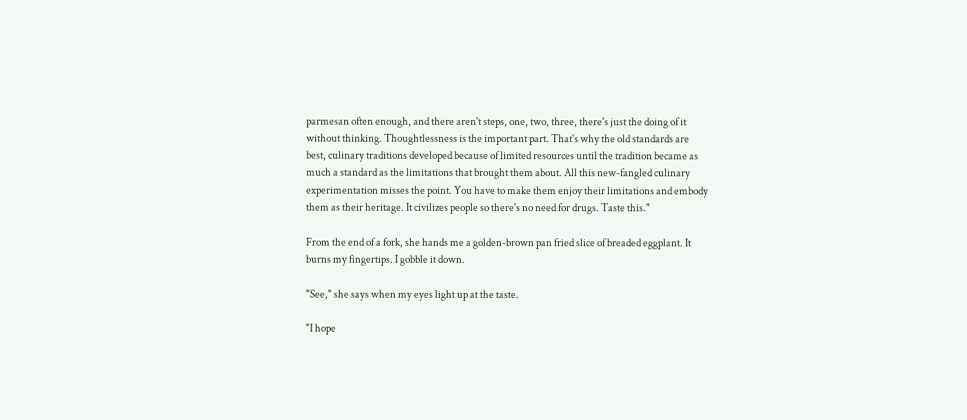parmesan often enough, and there aren't steps, one, two, three, there's just the doing of it without thinking. Thoughtlessness is the important part. That's why the old standards are best, culinary traditions developed because of limited resources until the tradition became as much a standard as the limitations that brought them about. All this new-fangled culinary experimentation misses the point. You have to make them enjoy their limitations and embody them as their heritage. It civilizes people so there's no need for drugs. Taste this."

From the end of a fork, she hands me a golden-brown pan fried slice of breaded eggplant. It burns my fingertips. I gobble it down.

"See," she says when my eyes light up at the taste.

"I hope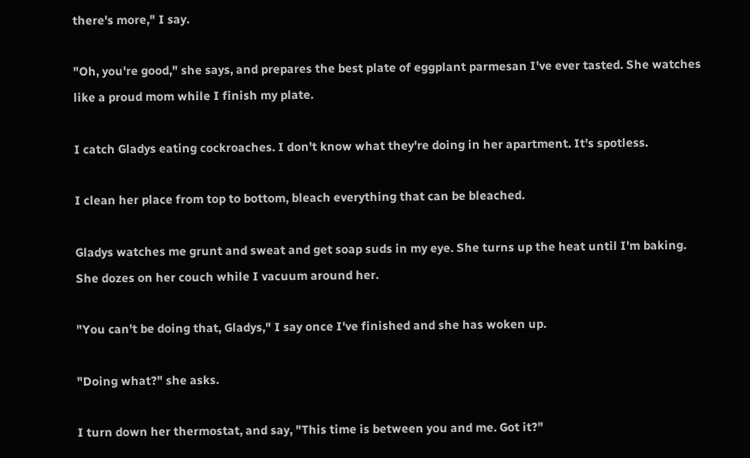there's more," I say.

"Oh, you're good," she says, and prepares the best plate of eggplant parmesan I've ever tasted. She watches like a proud mom while I finish my plate.

I catch Gladys eating cockroaches. I don't know what they're doing in her apartment. It's spotless.

I clean her place from top to bottom, bleach everything that can be bleached.

Gladys watches me grunt and sweat and get soap suds in my eye. She turns up the heat until I'm baking. She dozes on her couch while I vacuum around her.

"You can't be doing that, Gladys," I say once I've finished and she has woken up.

"Doing what?" she asks.

I turn down her thermostat, and say, "This time is between you and me. Got it?"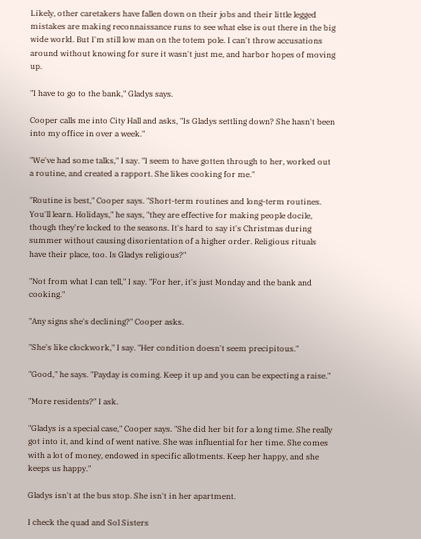Likely, other caretakers have fallen down on their jobs and their little legged mistakes are making reconnaissance runs to see what else is out there in the big wide world. But I'm still low man on the totem pole. I can't throw accusations around without knowing for sure it wasn't just me, and harbor hopes of moving up.

"I have to go to the bank," Gladys says.

Cooper calls me into City Hall and asks, "Is Gladys settling down? She hasn't been into my office in over a week."

"We've had some talks," I say. "I seem to have gotten through to her, worked out a routine, and created a rapport. She likes cooking for me."

"Routine is best," Cooper says. "Short-term routines and long-term routines. You'll learn. Holidays," he says, "they are effective for making people docile, though they're locked to the seasons. It's hard to say it's Christmas during summer without causing disorientation of a higher order. Religious rituals have their place, too. Is Gladys religious?"

"Not from what I can tell," I say. "For her, it's just Monday and the bank and cooking."

"Any signs she's declining?" Cooper asks.

"She's like clockwork," I say. "Her condition doesn't seem precipitous."

"Good," he says. "Payday is coming. Keep it up and you can be expecting a raise."

"More residents?" I ask.

"Gladys is a special case," Cooper says. "She did her bit for a long time. She really got into it, and kind of went native. She was influential for her time. She comes with a lot of money, endowed in specific allotments. Keep her happy, and she keeps us happy."

Gladys isn't at the bus stop. She isn't in her apartment.

I check the quad and Sol Sisters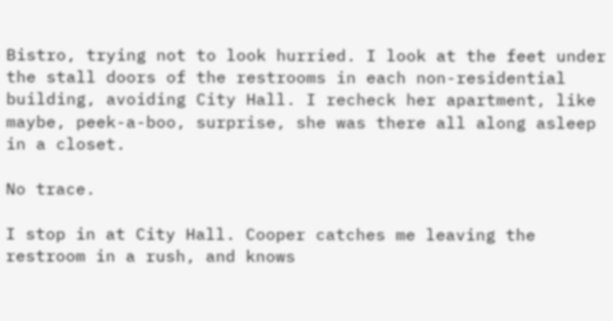Bistro, trying not to look hurried. I look at the feet under the stall doors of the restrooms in each non-residential building, avoiding City Hall. I recheck her apartment, like maybe, peek-a-boo, surprise, she was there all along asleep in a closet.

No trace.

I stop in at City Hall. Cooper catches me leaving the restroom in a rush, and knows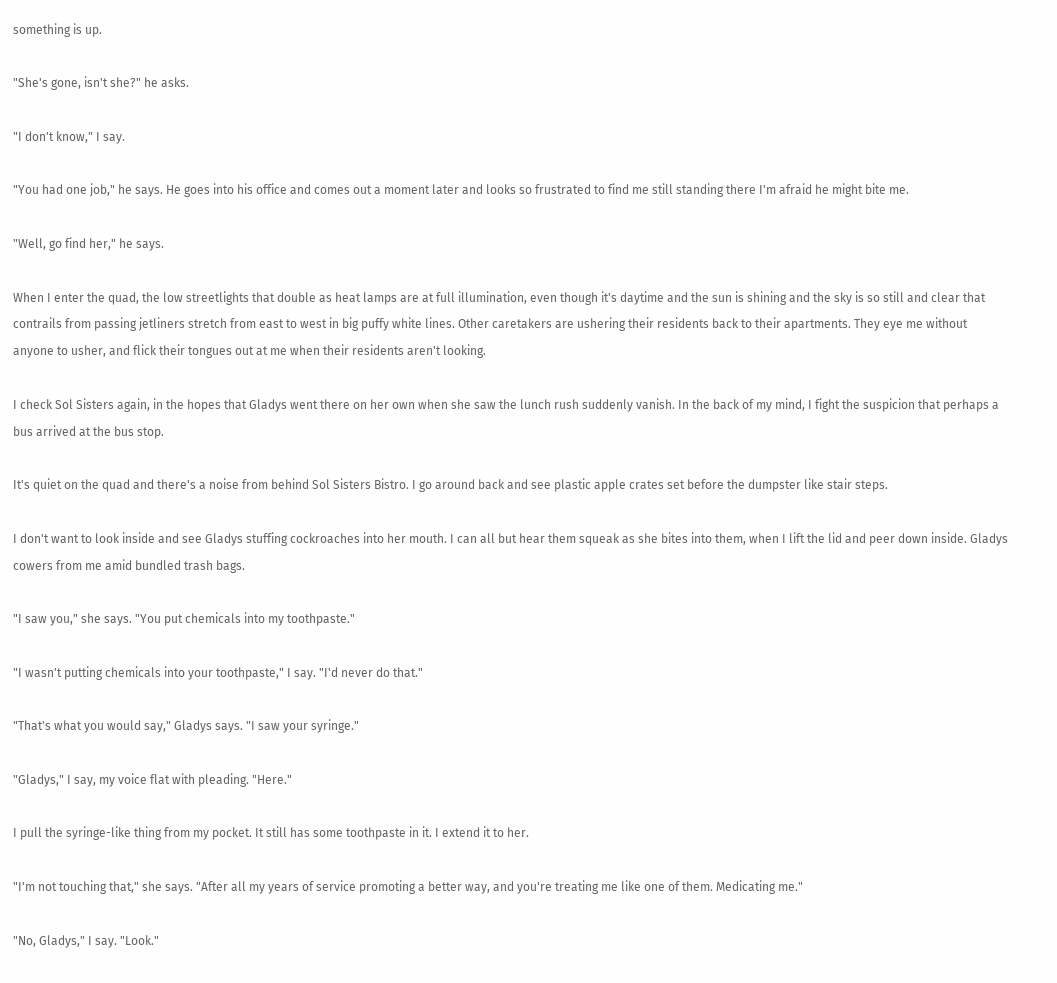something is up.

"She's gone, isn't she?" he asks.

"I don't know," I say.

"You had one job," he says. He goes into his office and comes out a moment later and looks so frustrated to find me still standing there I'm afraid he might bite me.

"Well, go find her," he says.

When I enter the quad, the low streetlights that double as heat lamps are at full illumination, even though it's daytime and the sun is shining and the sky is so still and clear that contrails from passing jetliners stretch from east to west in big puffy white lines. Other caretakers are ushering their residents back to their apartments. They eye me without anyone to usher, and flick their tongues out at me when their residents aren't looking.

I check Sol Sisters again, in the hopes that Gladys went there on her own when she saw the lunch rush suddenly vanish. In the back of my mind, I fight the suspicion that perhaps a bus arrived at the bus stop.

It's quiet on the quad and there's a noise from behind Sol Sisters Bistro. I go around back and see plastic apple crates set before the dumpster like stair steps.

I don't want to look inside and see Gladys stuffing cockroaches into her mouth. I can all but hear them squeak as she bites into them, when I lift the lid and peer down inside. Gladys cowers from me amid bundled trash bags.

"I saw you," she says. "You put chemicals into my toothpaste."

"I wasn't putting chemicals into your toothpaste," I say. "I'd never do that."

"That's what you would say," Gladys says. "I saw your syringe."

"Gladys," I say, my voice flat with pleading. "Here."

I pull the syringe-like thing from my pocket. It still has some toothpaste in it. I extend it to her.

"I'm not touching that," she says. "After all my years of service promoting a better way, and you're treating me like one of them. Medicating me."

"No, Gladys," I say. "Look."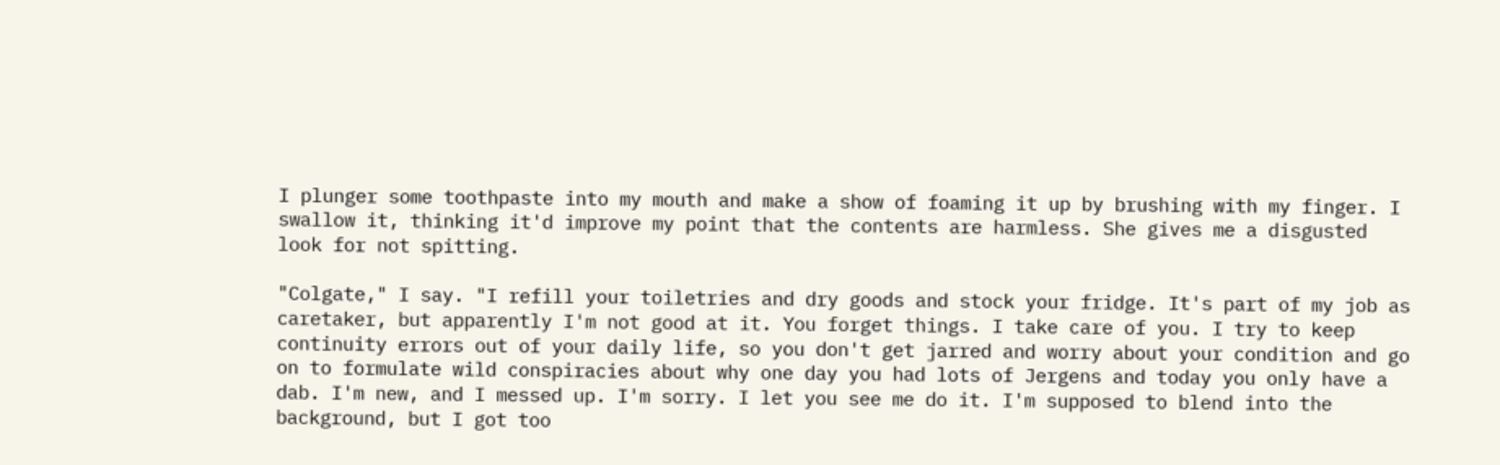I plunger some toothpaste into my mouth and make a show of foaming it up by brushing with my finger. I swallow it, thinking it'd improve my point that the contents are harmless. She gives me a disgusted look for not spitting.

"Colgate," I say. "I refill your toiletries and dry goods and stock your fridge. It's part of my job as caretaker, but apparently I'm not good at it. You forget things. I take care of you. I try to keep continuity errors out of your daily life, so you don't get jarred and worry about your condition and go on to formulate wild conspiracies about why one day you had lots of Jergens and today you only have a dab. I'm new, and I messed up. I'm sorry. I let you see me do it. I'm supposed to blend into the background, but I got too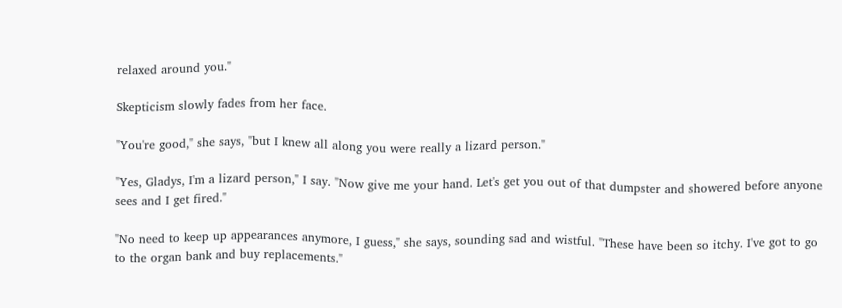relaxed around you."

Skepticism slowly fades from her face.

"You're good," she says, "but I knew all along you were really a lizard person."

"Yes, Gladys, I'm a lizard person," I say. "Now give me your hand. Let's get you out of that dumpster and showered before anyone sees and I get fired."

"No need to keep up appearances anymore, I guess," she says, sounding sad and wistful. "These have been so itchy. I've got to go to the organ bank and buy replacements."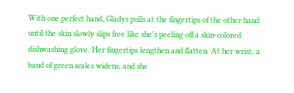With one perfect hand, Gladys pulls at the fingertips of the other hand until the skin slowly slips free like she's peeling off a skin-colored dishwashing glove. Her fingertips lengthen and flatten. At her wrist, a band of green scales widens, and she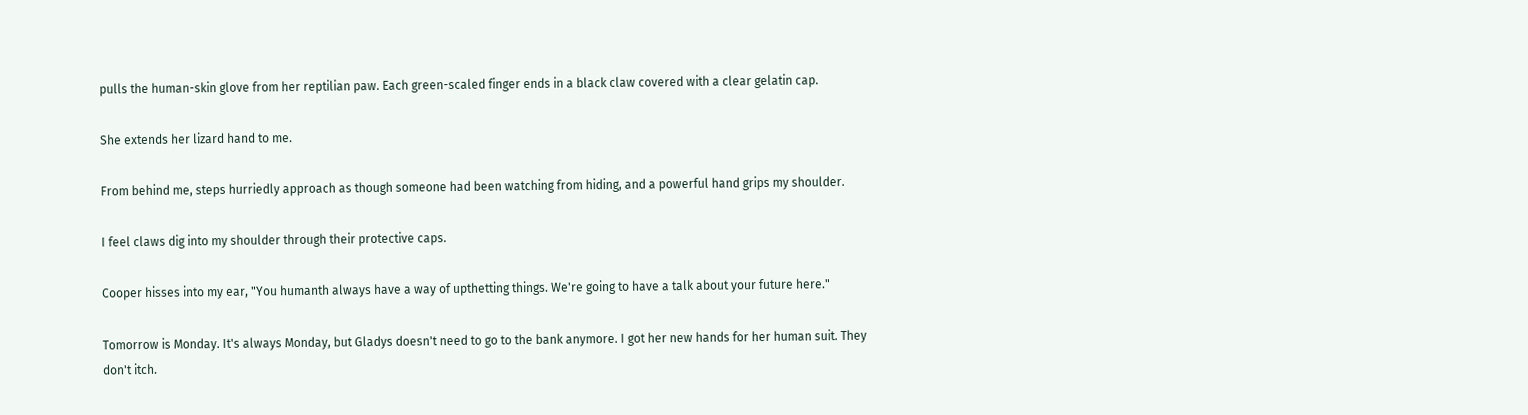pulls the human-skin glove from her reptilian paw. Each green-scaled finger ends in a black claw covered with a clear gelatin cap.

She extends her lizard hand to me.

From behind me, steps hurriedly approach as though someone had been watching from hiding, and a powerful hand grips my shoulder.

I feel claws dig into my shoulder through their protective caps.

Cooper hisses into my ear, "You humanth always have a way of upthetting things. We're going to have a talk about your future here."

Tomorrow is Monday. It's always Monday, but Gladys doesn't need to go to the bank anymore. I got her new hands for her human suit. They don't itch.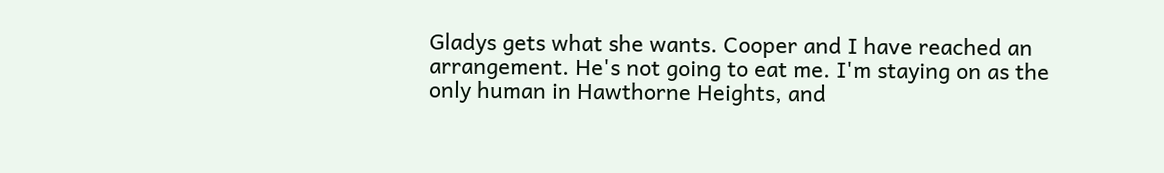Gladys gets what she wants. Cooper and I have reached an arrangement. He's not going to eat me. I'm staying on as the only human in Hawthorne Heights, and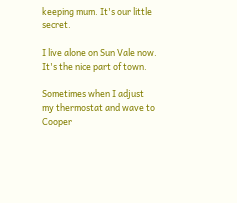keeping mum. It's our little secret.

I live alone on Sun Vale now. It's the nice part of town.

Sometimes when I adjust my thermostat and wave to Cooper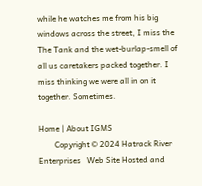while he watches me from his big windows across the street, I miss the The Tank and the wet-burlap-smell of all us caretakers packed together. I miss thinking we were all in on it together. Sometimes.

Home | About IGMS
        Copyright © 2024 Hatrack River Enterprises   Web Site Hosted and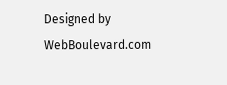Designed by WebBoulevard.com